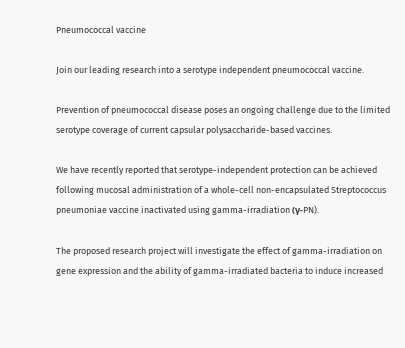Pneumococcal vaccine

Join our leading research into a serotype independent pneumococcal vaccine.

Prevention of pneumococcal disease poses an ongoing challenge due to the limited serotype coverage of current capsular polysaccharide-based vaccines.

We have recently reported that serotype-independent protection can be achieved following mucosal administration of a whole-cell non-encapsulated Streptococcus pneumoniae vaccine inactivated using gamma-irradiation (γ-PN).

The proposed research project will investigate the effect of gamma-irradiation on gene expression and the ability of gamma-irradiated bacteria to induce increased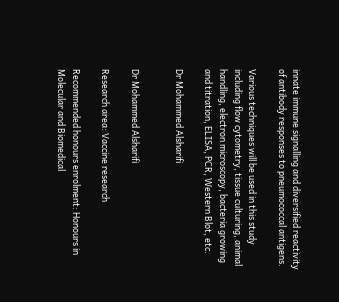innate immune signalling and diversified reactivity of antibody responses to pneumococcal antigens.

Various techniques will be used in this study including flow cytometry, tissue culturing, animal handling, electron microscopy, bacteria growing and titration, ELISA, PCR, Western Blot, etc.

Dr Mohammed Alsharifi


Dr Mohammed Alsharifi

Research area: Vaccine research

Recommended honours enrolment: Honours in Molecular and Biomedical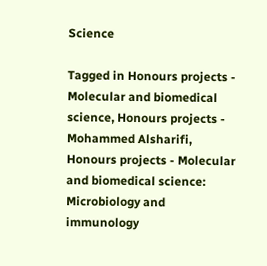Science

Tagged in Honours projects - Molecular and biomedical science, Honours projects - Mohammed Alsharifi, Honours projects - Molecular and biomedical science: Microbiology and immunology